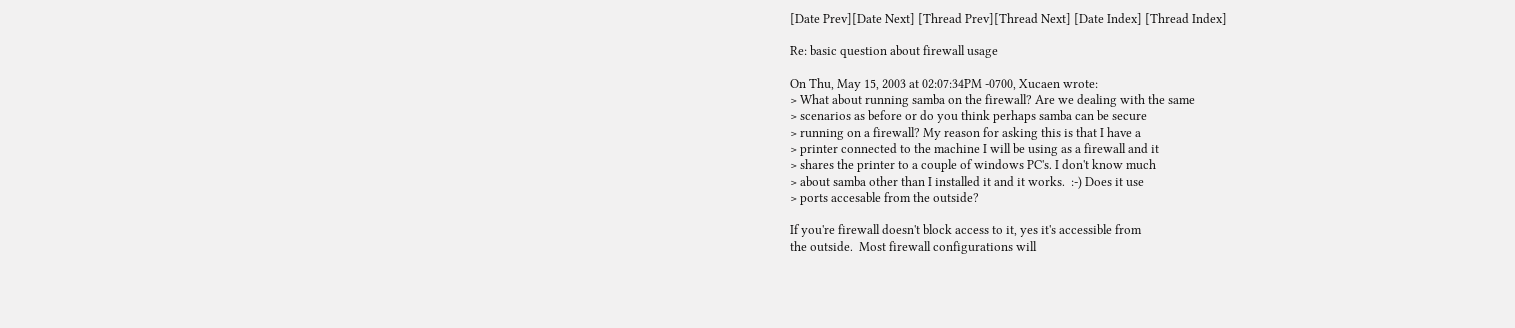[Date Prev][Date Next] [Thread Prev][Thread Next] [Date Index] [Thread Index]

Re: basic question about firewall usage

On Thu, May 15, 2003 at 02:07:34PM -0700, Xucaen wrote:
> What about running samba on the firewall? Are we dealing with the same
> scenarios as before or do you think perhaps samba can be secure
> running on a firewall? My reason for asking this is that I have a
> printer connected to the machine I will be using as a firewall and it
> shares the printer to a couple of windows PC's. I don't know much
> about samba other than I installed it and it works.  :-) Does it use
> ports accesable from the outside?

If you're firewall doesn't block access to it, yes it's accessible from
the outside.  Most firewall configurations will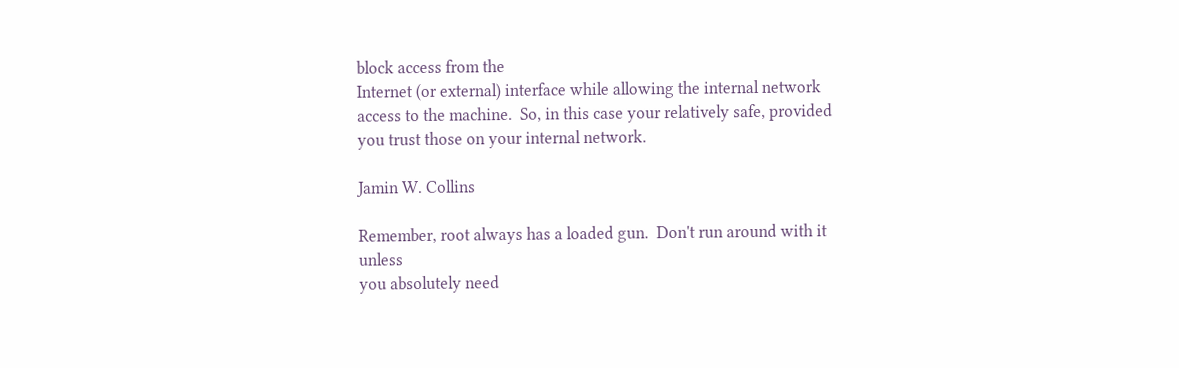block access from the
Internet (or external) interface while allowing the internal network
access to the machine.  So, in this case your relatively safe, provided
you trust those on your internal network.

Jamin W. Collins

Remember, root always has a loaded gun.  Don't run around with it unless
you absolutely need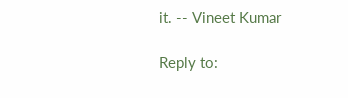it. -- Vineet Kumar

Reply to: